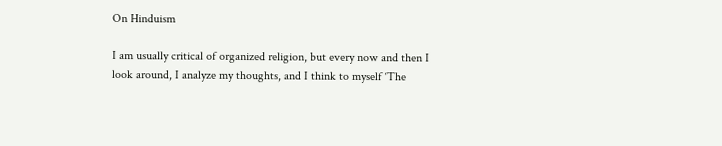On Hinduism

I am usually critical of organized religion, but every now and then I look around, I analyze my thoughts, and I think to myself ‘The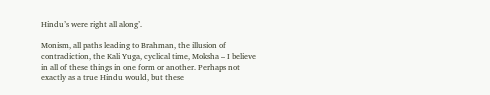Hindu’s were right all along’.

Monism, all paths leading to Brahman, the illusion of contradiction, the Kali Yuga, cyclical time, Moksha – I believe in all of these things in one form or another. Perhaps not exactly as a true Hindu would, but these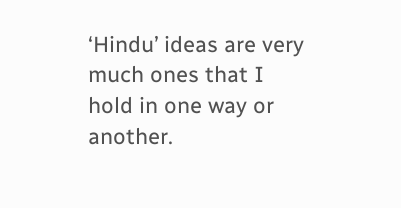‘Hindu’ ideas are very much ones that I hold in one way or another.